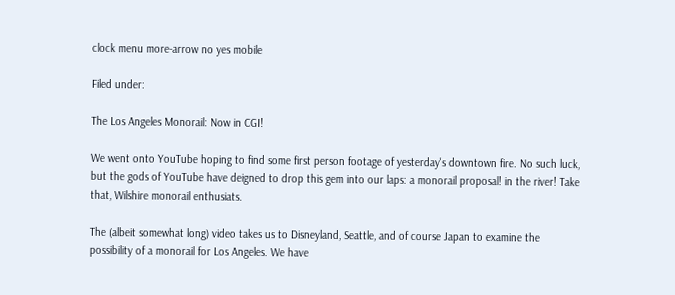clock menu more-arrow no yes mobile

Filed under:

The Los Angeles Monorail: Now in CGI!

We went onto YouTube hoping to find some first person footage of yesterday's downtown fire. No such luck, but the gods of YouTube have deigned to drop this gem into our laps: a monorail proposal! in the river! Take that, Wilshire monorail enthusiats.

The (albeit somewhat long) video takes us to Disneyland, Seattle, and of course Japan to examine the possibility of a monorail for Los Angeles. We have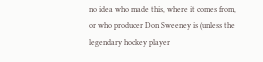no idea who made this, where it comes from, or who producer Don Sweeney is (unless the legendary hockey player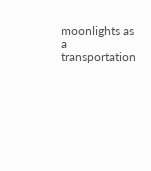moonlights as a transportation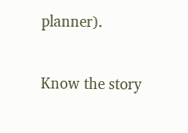planner).

Know the story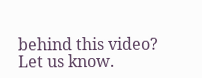behind this video? Let us know.